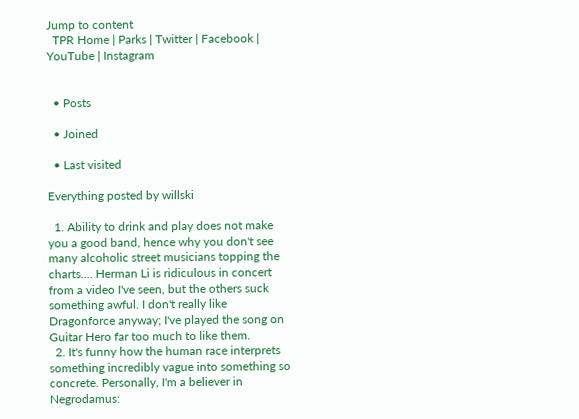Jump to content
  TPR Home | Parks | Twitter | Facebook | YouTube | Instagram


  • Posts

  • Joined

  • Last visited

Everything posted by willski

  1. Ability to drink and play does not make you a good band, hence why you don't see many alcoholic street musicians topping the charts.... Herman Li is ridiculous in concert from a video I've seen, but the others suck something awful. I don't really like Dragonforce anyway; I've played the song on Guitar Hero far too much to like them.
  2. It's funny how the human race interprets something incredibly vague into something so concrete. Personally, I'm a believer in Negrodamus: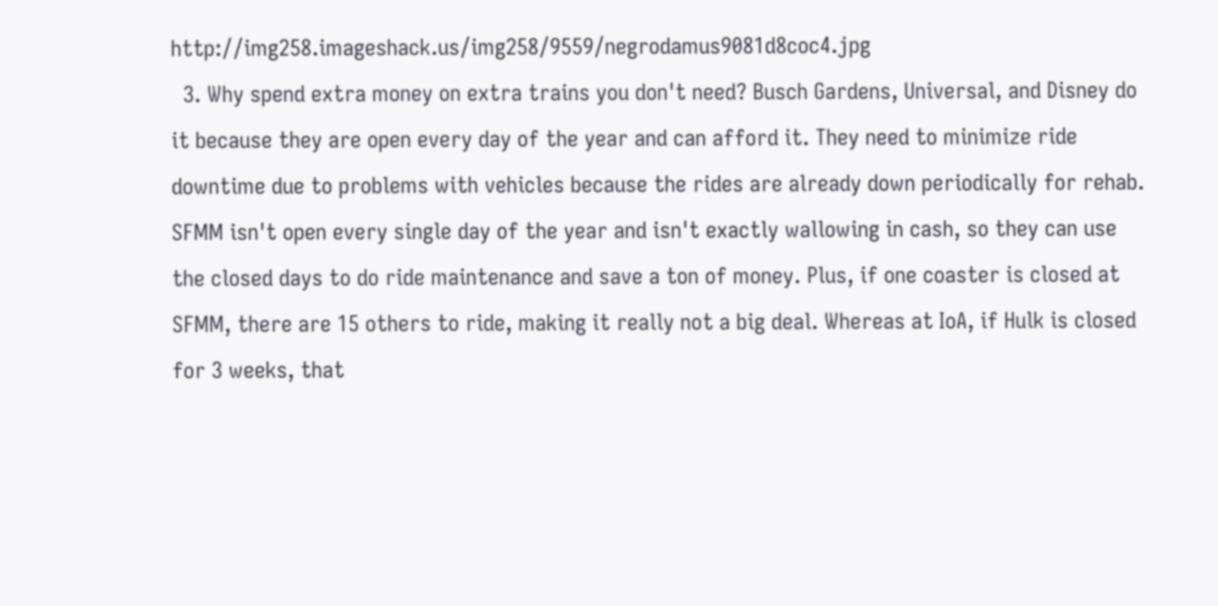http://img258.imageshack.us/img258/9559/negrodamus9081d8coc4.jpg
  3. Why spend extra money on extra trains you don't need? Busch Gardens, Universal, and Disney do it because they are open every day of the year and can afford it. They need to minimize ride downtime due to problems with vehicles because the rides are already down periodically for rehab. SFMM isn't open every single day of the year and isn't exactly wallowing in cash, so they can use the closed days to do ride maintenance and save a ton of money. Plus, if one coaster is closed at SFMM, there are 15 others to ride, making it really not a big deal. Whereas at IoA, if Hulk is closed for 3 weeks, that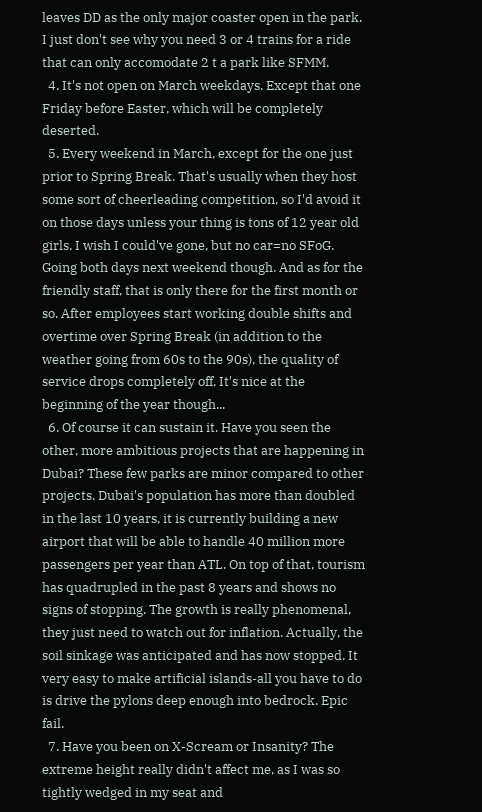leaves DD as the only major coaster open in the park. I just don't see why you need 3 or 4 trains for a ride that can only accomodate 2 t a park like SFMM.
  4. It's not open on March weekdays. Except that one Friday before Easter, which will be completely deserted.
  5. Every weekend in March, except for the one just prior to Spring Break. That's usually when they host some sort of cheerleading competition, so I'd avoid it on those days unless your thing is tons of 12 year old girls. I wish I could've gone, but no car=no SFoG. Going both days next weekend though. And as for the friendly staff, that is only there for the first month or so. After employees start working double shifts and overtime over Spring Break (in addition to the weather going from 60s to the 90s), the quality of service drops completely off. It's nice at the beginning of the year though...
  6. Of course it can sustain it. Have you seen the other, more ambitious projects that are happening in Dubai? These few parks are minor compared to other projects. Dubai's population has more than doubled in the last 10 years, it is currently building a new airport that will be able to handle 40 million more passengers per year than ATL. On top of that, tourism has quadrupled in the past 8 years and shows no signs of stopping. The growth is really phenomenal, they just need to watch out for inflation. Actually, the soil sinkage was anticipated and has now stopped. It very easy to make artificial islands-all you have to do is drive the pylons deep enough into bedrock. Epic fail.
  7. Have you been on X-Scream or Insanity? The extreme height really didn't affect me, as I was so tightly wedged in my seat and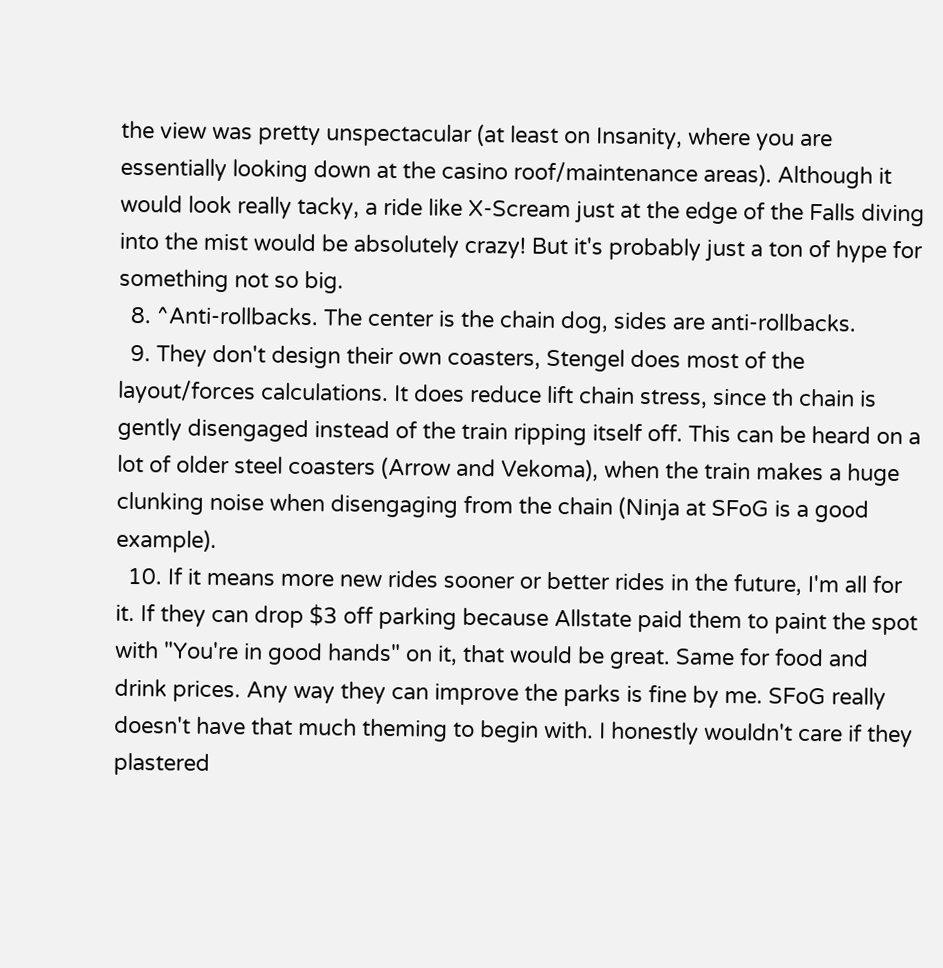the view was pretty unspectacular (at least on Insanity, where you are essentially looking down at the casino roof/maintenance areas). Although it would look really tacky, a ride like X-Scream just at the edge of the Falls diving into the mist would be absolutely crazy! But it's probably just a ton of hype for something not so big.
  8. ^Anti-rollbacks. The center is the chain dog, sides are anti-rollbacks.
  9. They don't design their own coasters, Stengel does most of the layout/forces calculations. It does reduce lift chain stress, since th chain is gently disengaged instead of the train ripping itself off. This can be heard on a lot of older steel coasters (Arrow and Vekoma), when the train makes a huge clunking noise when disengaging from the chain (Ninja at SFoG is a good example).
  10. If it means more new rides sooner or better rides in the future, I'm all for it. If they can drop $3 off parking because Allstate paid them to paint the spot with "You're in good hands" on it, that would be great. Same for food and drink prices. Any way they can improve the parks is fine by me. SFoG really doesn't have that much theming to begin with. I honestly wouldn't care if they plastered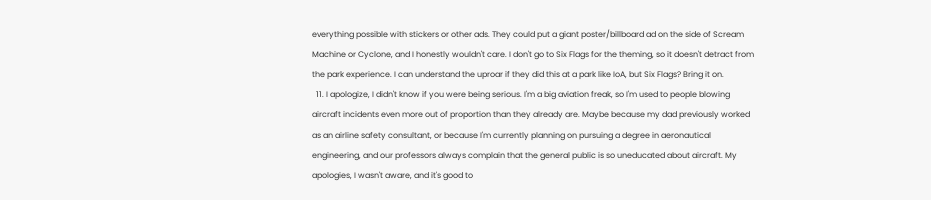everything possible with stickers or other ads. They could put a giant poster/billboard ad on the side of Scream Machine or Cyclone, and I honestly wouldn't care. I don't go to Six Flags for the theming, so it doesn't detract from the park experience. I can understand the uproar if they did this at a park like IoA, but Six Flags? Bring it on.
  11. I apologize, I didn't know if you were being serious. I'm a big aviation freak, so I'm used to people blowing aircraft incidents even more out of proportion than they already are. Maybe because my dad previously worked as an airline safety consultant, or because I'm currently planning on pursuing a degree in aeronautical engineering, and our professors always complain that the general public is so uneducated about aircraft. My apologies, I wasn't aware, and it's good to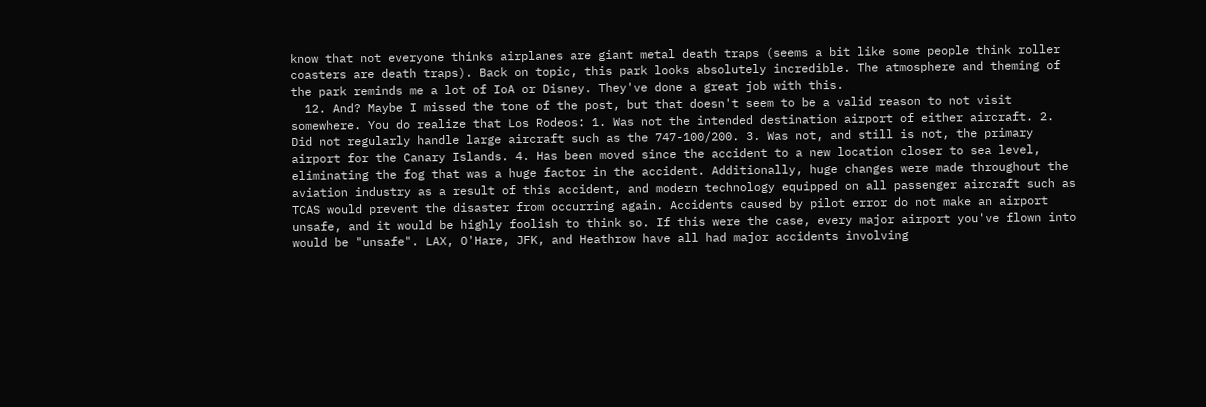know that not everyone thinks airplanes are giant metal death traps (seems a bit like some people think roller coasters are death traps). Back on topic, this park looks absolutely incredible. The atmosphere and theming of the park reminds me a lot of IoA or Disney. They've done a great job with this.
  12. And? Maybe I missed the tone of the post, but that doesn't seem to be a valid reason to not visit somewhere. You do realize that Los Rodeos: 1. Was not the intended destination airport of either aircraft. 2. Did not regularly handle large aircraft such as the 747-100/200. 3. Was not, and still is not, the primary airport for the Canary Islands. 4. Has been moved since the accident to a new location closer to sea level, eliminating the fog that was a huge factor in the accident. Additionally, huge changes were made throughout the aviation industry as a result of this accident, and modern technology equipped on all passenger aircraft such as TCAS would prevent the disaster from occurring again. Accidents caused by pilot error do not make an airport unsafe, and it would be highly foolish to think so. If this were the case, every major airport you've flown into would be "unsafe". LAX, O'Hare, JFK, and Heathrow have all had major accidents involving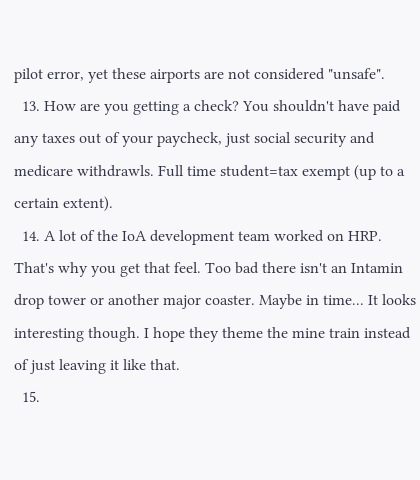pilot error, yet these airports are not considered "unsafe".
  13. How are you getting a check? You shouldn't have paid any taxes out of your paycheck, just social security and medicare withdrawls. Full time student=tax exempt (up to a certain extent).
  14. A lot of the IoA development team worked on HRP. That's why you get that feel. Too bad there isn't an Intamin drop tower or another major coaster. Maybe in time... It looks interesting though. I hope they theme the mine train instead of just leaving it like that.
  15.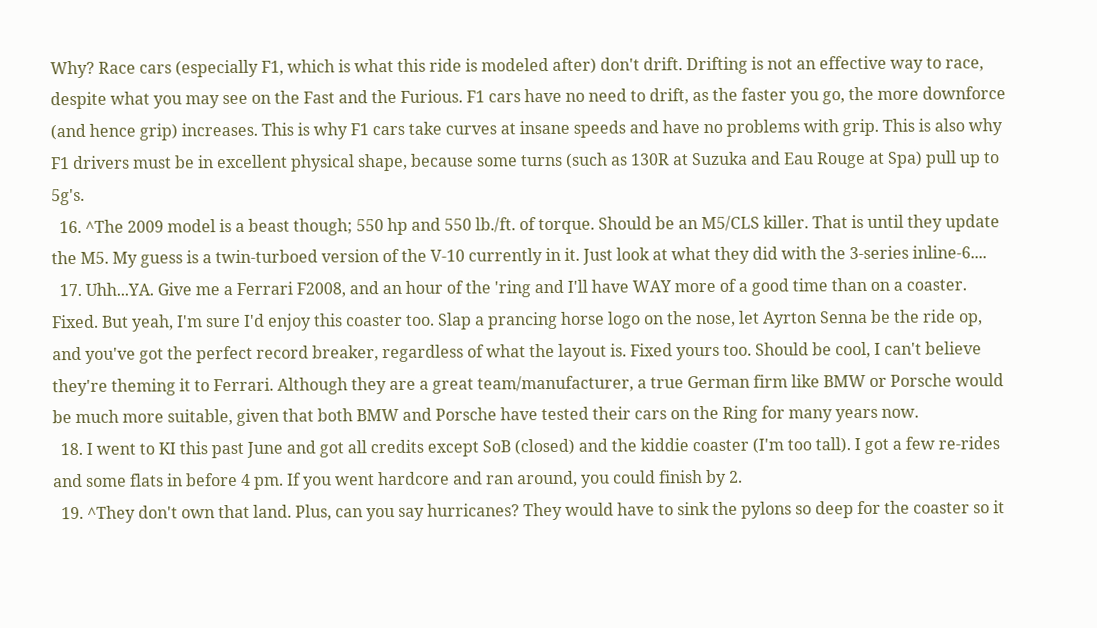Why? Race cars (especially F1, which is what this ride is modeled after) don't drift. Drifting is not an effective way to race, despite what you may see on the Fast and the Furious. F1 cars have no need to drift, as the faster you go, the more downforce (and hence grip) increases. This is why F1 cars take curves at insane speeds and have no problems with grip. This is also why F1 drivers must be in excellent physical shape, because some turns (such as 130R at Suzuka and Eau Rouge at Spa) pull up to 5g's.
  16. ^The 2009 model is a beast though; 550 hp and 550 lb./ft. of torque. Should be an M5/CLS killer. That is until they update the M5. My guess is a twin-turboed version of the V-10 currently in it. Just look at what they did with the 3-series inline-6....
  17. Uhh...YA. Give me a Ferrari F2008, and an hour of the 'ring and I'll have WAY more of a good time than on a coaster. Fixed. But yeah, I'm sure I'd enjoy this coaster too. Slap a prancing horse logo on the nose, let Ayrton Senna be the ride op, and you've got the perfect record breaker, regardless of what the layout is. Fixed yours too. Should be cool, I can't believe they're theming it to Ferrari. Although they are a great team/manufacturer, a true German firm like BMW or Porsche would be much more suitable, given that both BMW and Porsche have tested their cars on the Ring for many years now.
  18. I went to KI this past June and got all credits except SoB (closed) and the kiddie coaster (I'm too tall). I got a few re-rides and some flats in before 4 pm. If you went hardcore and ran around, you could finish by 2.
  19. ^They don't own that land. Plus, can you say hurricanes? They would have to sink the pylons so deep for the coaster so it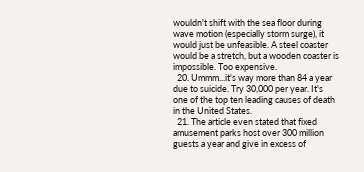wouldn't shift with the sea floor during wave motion (especially storm surge), it would just be unfeasible. A steel coaster would be a stretch, but a wooden coaster is impossible. Too expensive.
  20. Ummm...it's way more than 84 a year due to suicide. Try 30,000 per year. It's one of the top ten leading causes of death in the United States.
  21. The article even stated that fixed amusement parks host over 300 million guests a year and give in excess of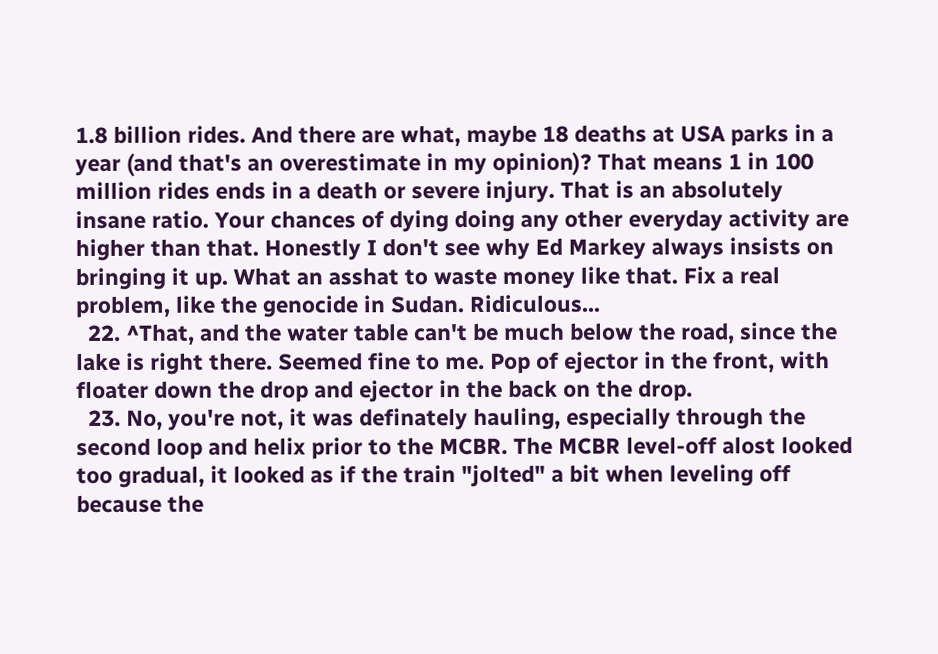1.8 billion rides. And there are what, maybe 18 deaths at USA parks in a year (and that's an overestimate in my opinion)? That means 1 in 100 million rides ends in a death or severe injury. That is an absolutely insane ratio. Your chances of dying doing any other everyday activity are higher than that. Honestly I don't see why Ed Markey always insists on bringing it up. What an asshat to waste money like that. Fix a real problem, like the genocide in Sudan. Ridiculous...
  22. ^That, and the water table can't be much below the road, since the lake is right there. Seemed fine to me. Pop of ejector in the front, with floater down the drop and ejector in the back on the drop.
  23. No, you're not, it was definately hauling, especially through the second loop and helix prior to the MCBR. The MCBR level-off alost looked too gradual, it looked as if the train "jolted" a bit when leveling off because the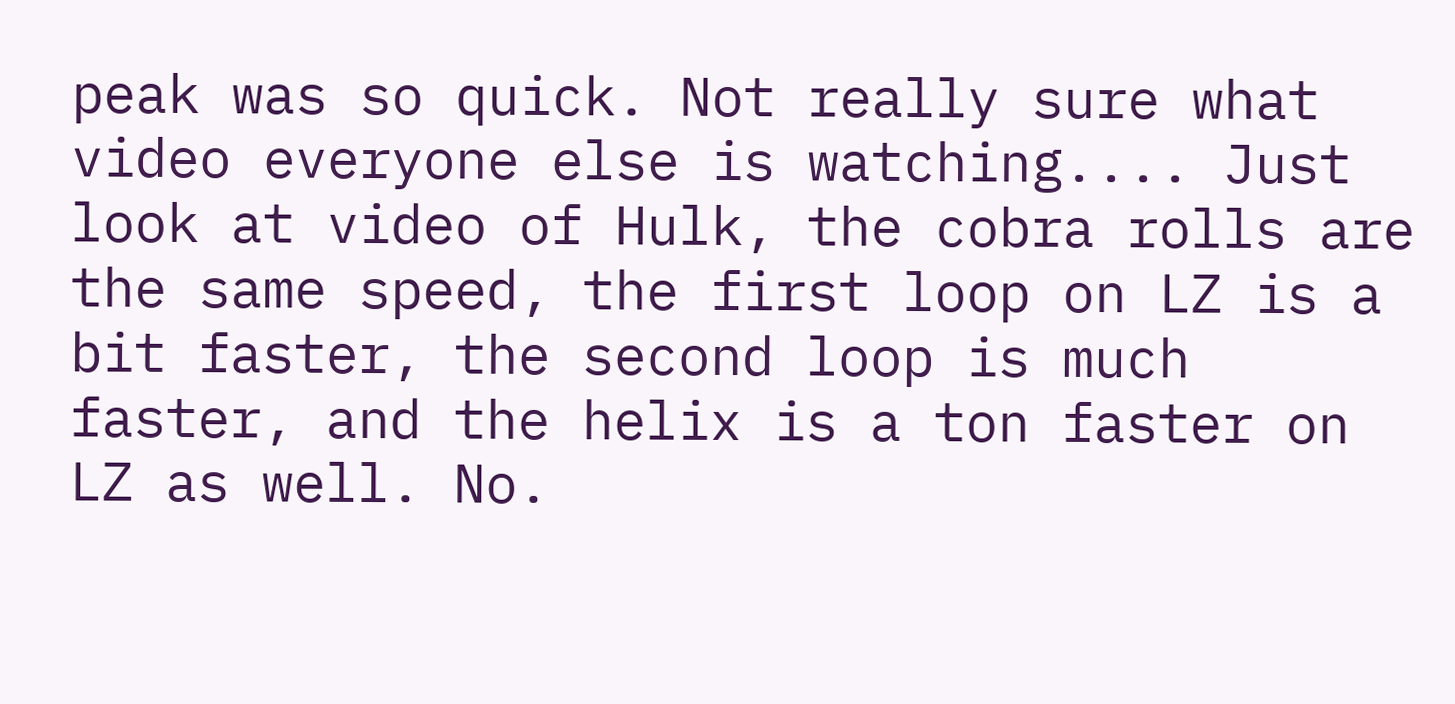peak was so quick. Not really sure what video everyone else is watching.... Just look at video of Hulk, the cobra rolls are the same speed, the first loop on LZ is a bit faster, the second loop is much faster, and the helix is a ton faster on LZ as well. No.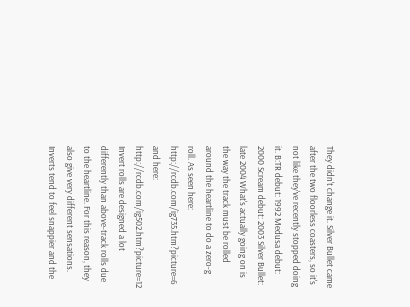They didn't change it. Silver Bullet came after the two floorless coasters, so it's not like they've recently stopped doing it. B:TR debut: 1992 Medusa debut: 2000 Scream debut: 2003 Silver Bullet: late 2004 What's actually going on is the way the track must be rolled around the heartline to do a zero-g roll. As seen here: http://rcdb.com/ig735.htm?picture=6 and here: http://rcdb.com/ig502.htm?picture=12 Invert rolls are designed a lot differently than above-track rolls due to the heartline. For this reason, they also give very different sensations. Inverts tend to feel snappier and the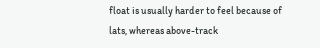float is usually harder to feel because of lats, whereas above-track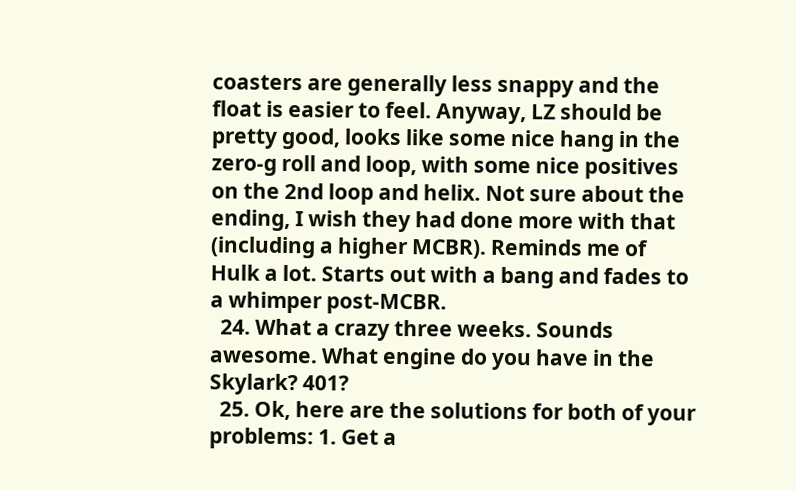coasters are generally less snappy and the float is easier to feel. Anyway, LZ should be pretty good, looks like some nice hang in the zero-g roll and loop, with some nice positives on the 2nd loop and helix. Not sure about the ending, I wish they had done more with that (including a higher MCBR). Reminds me of Hulk a lot. Starts out with a bang and fades to a whimper post-MCBR.
  24. What a crazy three weeks. Sounds awesome. What engine do you have in the Skylark? 401?
  25. Ok, here are the solutions for both of your problems: 1. Get a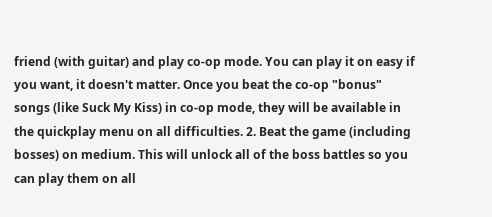friend (with guitar) and play co-op mode. You can play it on easy if you want, it doesn't matter. Once you beat the co-op "bonus" songs (like Suck My Kiss) in co-op mode, they will be available in the quickplay menu on all difficulties. 2. Beat the game (including bosses) on medium. This will unlock all of the boss battles so you can play them on all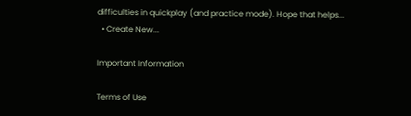difficulties in quickplay (and practice mode). Hope that helps...
  • Create New...

Important Information

Terms of Use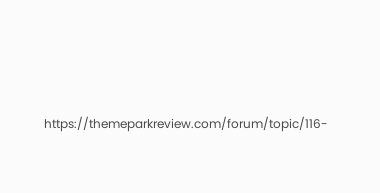https://themeparkreview.com/forum/topic/116-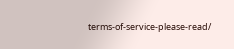terms-of-service-please-read/